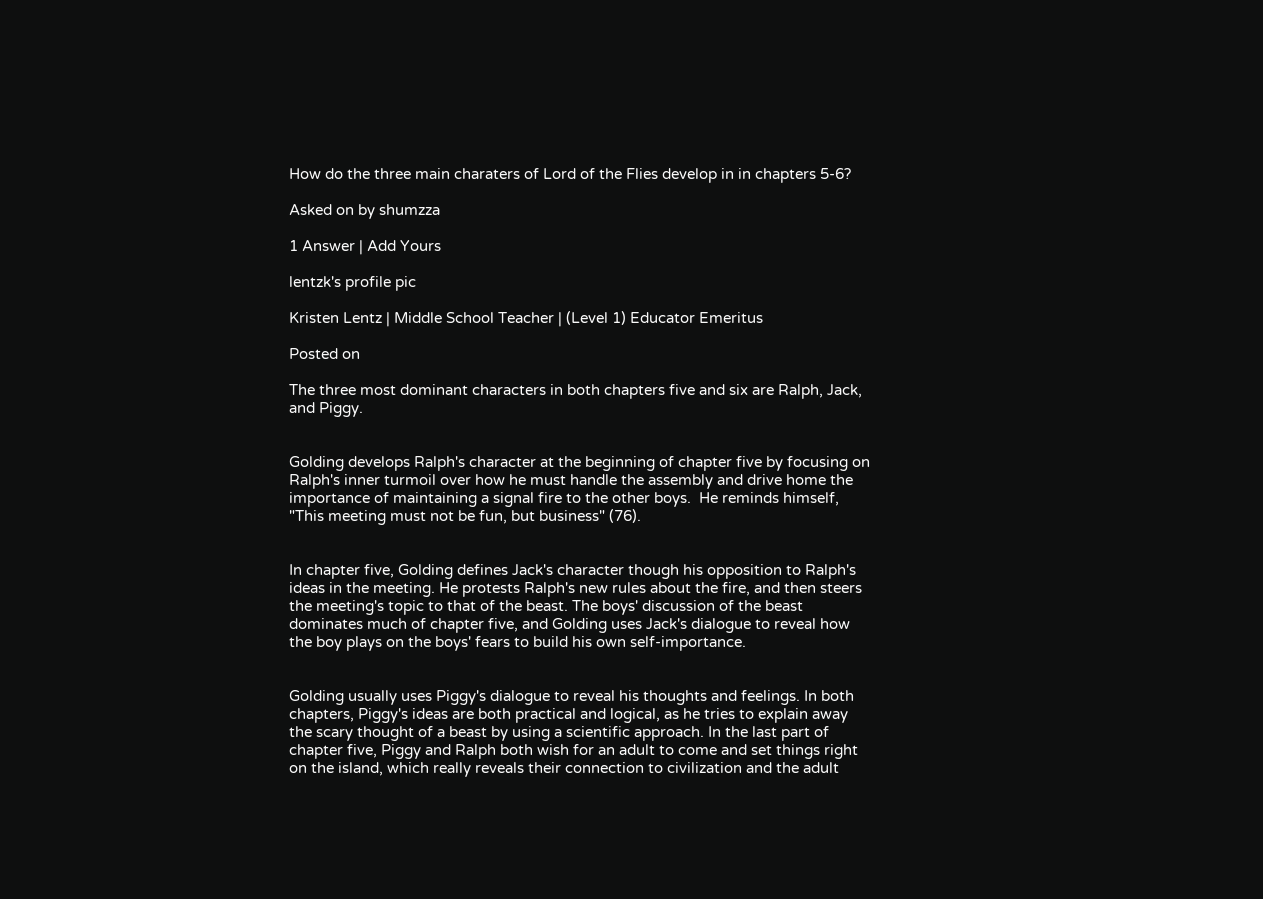How do the three main charaters of Lord of the Flies develop in in chapters 5-6?

Asked on by shumzza

1 Answer | Add Yours

lentzk's profile pic

Kristen Lentz | Middle School Teacher | (Level 1) Educator Emeritus

Posted on

The three most dominant characters in both chapters five and six are Ralph, Jack, and Piggy.


Golding develops Ralph's character at the beginning of chapter five by focusing on Ralph's inner turmoil over how he must handle the assembly and drive home the importance of maintaining a signal fire to the other boys.  He reminds himself, "This meeting must not be fun, but business" (76).


In chapter five, Golding defines Jack's character though his opposition to Ralph's ideas in the meeting. He protests Ralph's new rules about the fire, and then steers the meeting's topic to that of the beast. The boys' discussion of the beast dominates much of chapter five, and Golding uses Jack's dialogue to reveal how the boy plays on the boys' fears to build his own self-importance.


Golding usually uses Piggy's dialogue to reveal his thoughts and feelings. In both chapters, Piggy's ideas are both practical and logical, as he tries to explain away the scary thought of a beast by using a scientific approach. In the last part of chapter five, Piggy and Ralph both wish for an adult to come and set things right on the island, which really reveals their connection to civilization and the adult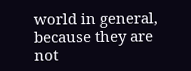world in general, because they are not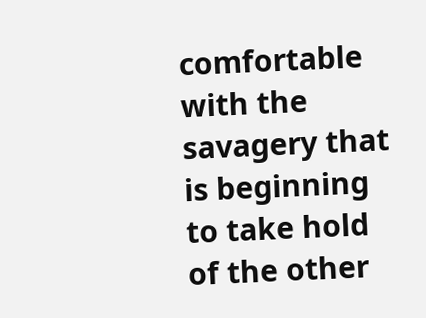comfortable with the savagery that is beginning to take hold of the other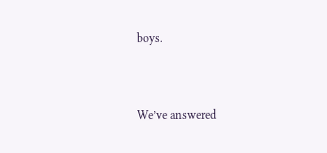boys.


We’ve answered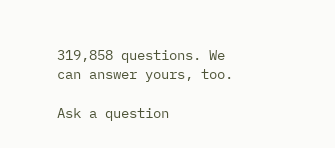319,858 questions. We can answer yours, too.

Ask a question